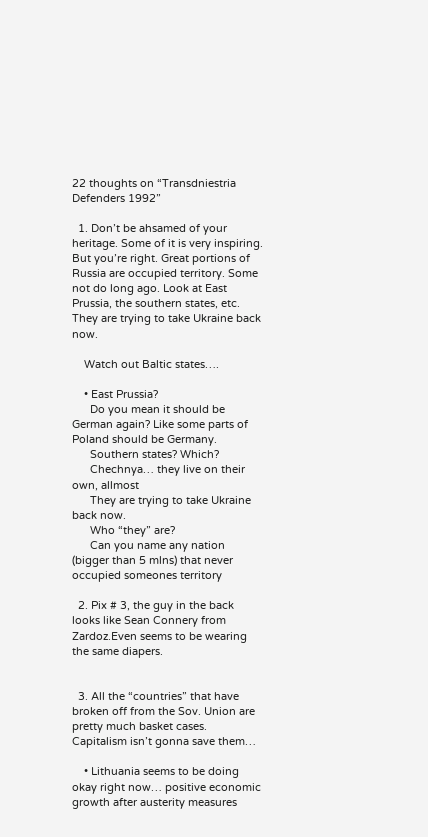22 thoughts on “Transdniestria Defenders 1992”

  1. Don’t be ahsamed of your heritage. Some of it is very inspiring. But you’re right. Great portions of Russia are occupied territory. Some not do long ago. Look at East Prussia, the southern states, etc. They are trying to take Ukraine back now.

    Watch out Baltic states….

    • East Prussia?
      Do you mean it should be German again? Like some parts of Poland should be Germany.
      Southern states? Which?
      Chechnya… they live on their own, allmost
      They are trying to take Ukraine back now.
      Who “they” are?
      Can you name any nation (bigger than 5 mlns) that never occupied someones territory

  2. Pix # 3, the guy in the back looks like Sean Connery from Zardoz.Even seems to be wearing the same diapers.


  3. All the “countries” that have broken off from the Sov. Union are pretty much basket cases. Capitalism isn’t gonna save them…

    • Lithuania seems to be doing okay right now… positive economic growth after austerity measures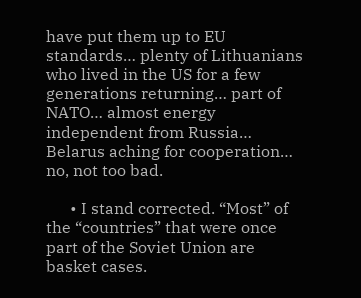have put them up to EU standards… plenty of Lithuanians who lived in the US for a few generations returning… part of NATO… almost energy independent from Russia… Belarus aching for cooperation… no, not too bad.

      • I stand corrected. “Most” of the “countries” that were once part of the Soviet Union are basket cases.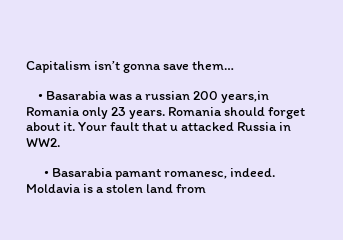Capitalism isn’t gonna save them…

    • Basarabia was a russian 200 years,in Romania only 23 years. Romania should forget about it. Your fault that u attacked Russia in WW2.

      • Basarabia pamant romanesc, indeed. Moldavia is a stolen land from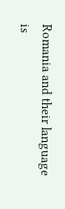Romania and their language is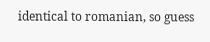identical to romanian, so guess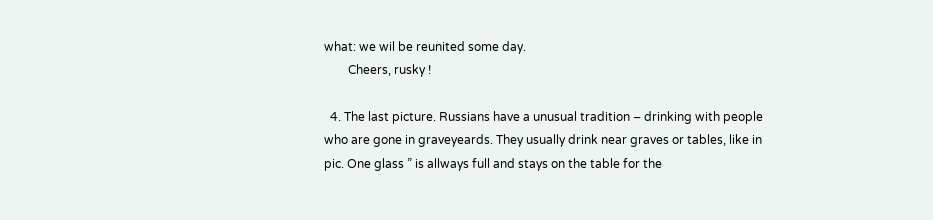what: we wil be reunited some day.
        Cheers, rusky !

  4. The last picture. Russians have a unusual tradition – drinking with people who are gone in graveyeards. They usually drink near graves or tables, like in pic. One glass ” is allways full and stays on the table for the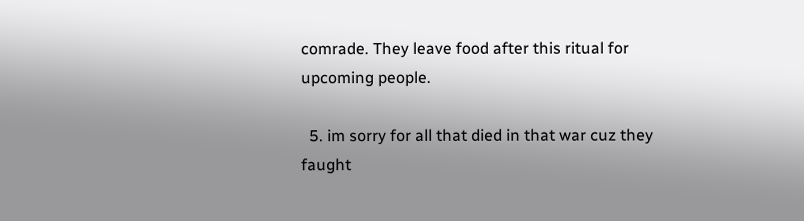comrade. They leave food after this ritual for upcoming people.

  5. im sorry for all that died in that war cuz they faught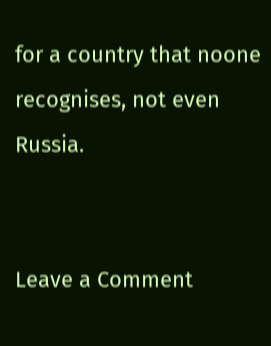for a country that noone recognises, not even Russia.


Leave a Comment